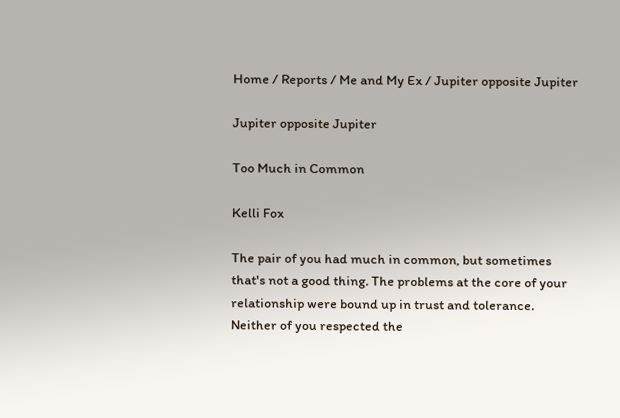Home / Reports / Me and My Ex / Jupiter opposite Jupiter

Jupiter opposite Jupiter

Too Much in Common

Kelli Fox

The pair of you had much in common, but sometimes that's not a good thing. The problems at the core of your relationship were bound up in trust and tolerance. Neither of you respected the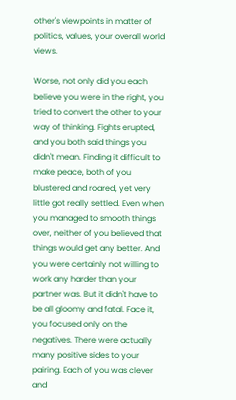other's viewpoints in matter of politics, values, your overall world views.

Worse, not only did you each believe you were in the right, you tried to convert the other to your way of thinking. Fights erupted, and you both said things you didn't mean. Finding it difficult to make peace, both of you blustered and roared, yet very little got really settled. Even when you managed to smooth things over, neither of you believed that things would get any better. And you were certainly not willing to work any harder than your partner was. But it didn't have to be all gloomy and fatal. Face it, you focused only on the negatives. There were actually many positive sides to your pairing. Each of you was clever and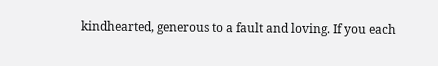kindhearted, generous to a fault and loving. If you each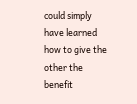could simply have learned how to give the other the benefit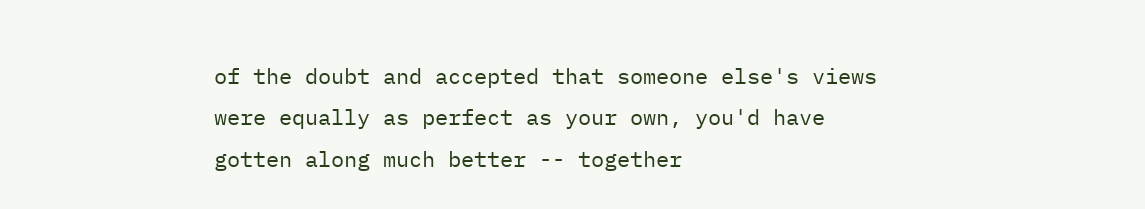of the doubt and accepted that someone else's views were equally as perfect as your own, you'd have gotten along much better -- together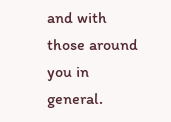and with those around you in general.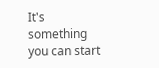It's something you can start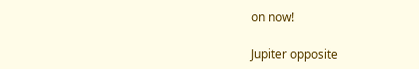on now!

Jupiter opposite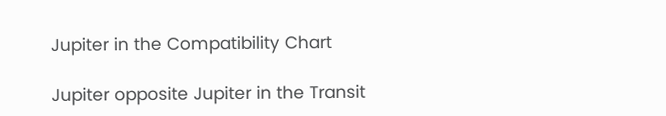Jupiter in the Compatibility Chart

Jupiter opposite Jupiter in the Transit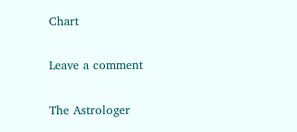Chart

Leave a comment

The Astrologer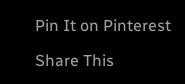Pin It on Pinterest

Share This